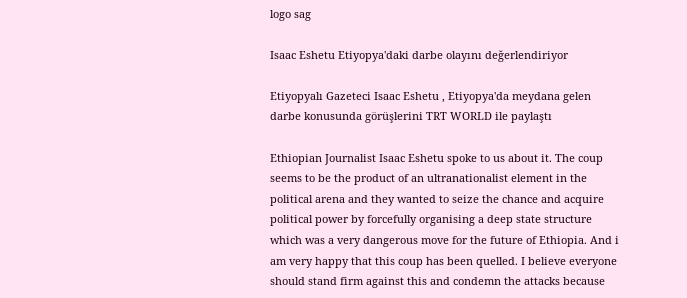logo sag

Isaac Eshetu Etiyopya'daki darbe olayını değerlendiriyor

Etiyopyalı Gazeteci Isaac Eshetu , Etiyopya'da meydana gelen darbe konusunda görüşlerini TRT WORLD ile paylaştı

Ethiopian Journalist Isaac Eshetu spoke to us about it. The coup seems to be the product of an ultranationalist element in the political arena and they wanted to seize the chance and acquire political power by forcefully organising a deep state structure which was a very dangerous move for the future of Ethiopia. And i am very happy that this coup has been quelled. I believe everyone should stand firm against this and condemn the attacks because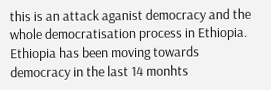this is an attack aganist democracy and the whole democratisation process in Ethiopia.  Ethiopia has been moving towards democracy in the last 14 monhts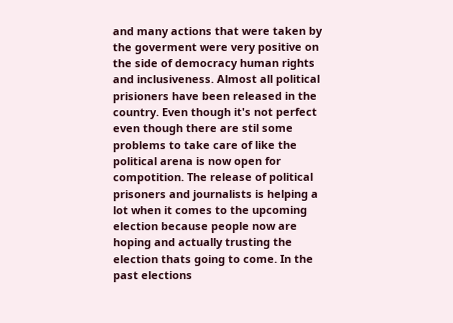and many actions that were taken by the goverment were very positive on the side of democracy human rights and inclusiveness. Almost all political prisioners have been released in the country. Even though it's not perfect even though there are stil some problems to take care of like the political arena is now open for compotition. The release of political prisoners and journalists is helping a lot when it comes to the upcoming election because people now are hoping and actually trusting the election thats going to come. In the past elections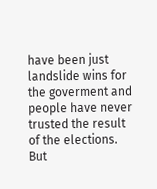have been just landslide wins for the goverment and people have never trusted the result of the elections. But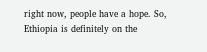right now, people have a hope. So, Ethiopia is definitely on the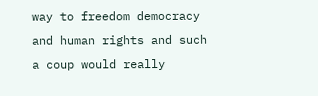way to freedom democracy and human rights and such a coup would really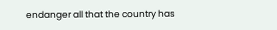endanger all that the country has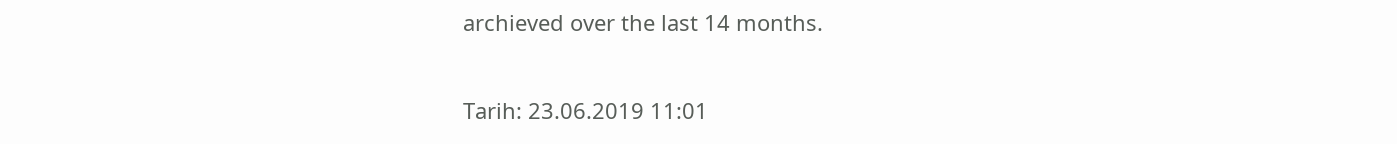archieved over the last 14 months.

Tarih: 23.06.2019 11:01